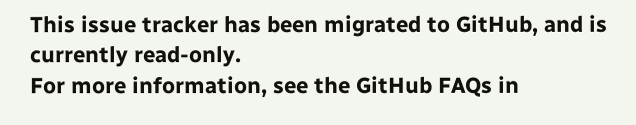This issue tracker has been migrated to GitHub, and is currently read-only.
For more information, see the GitHub FAQs in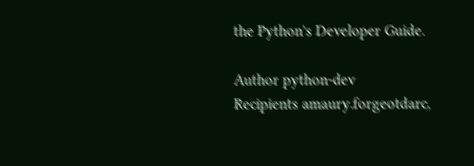the Python's Developer Guide.

Author python-dev
Recipients amaury.forgeotdarc,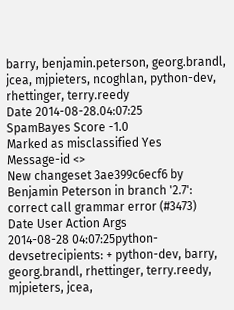barry, benjamin.peterson, georg.brandl, jcea, mjpieters, ncoghlan, python-dev, rhettinger, terry.reedy
Date 2014-08-28.04:07:25
SpamBayes Score -1.0
Marked as misclassified Yes
Message-id <>
New changeset 3ae399c6ecf6 by Benjamin Peterson in branch '2.7':
correct call grammar error (#3473)
Date User Action Args
2014-08-28 04:07:25python-devsetrecipients: + python-dev, barry, georg.brandl, rhettinger, terry.reedy, mjpieters, jcea,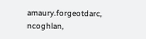amaury.forgeotdarc, ncoghlan,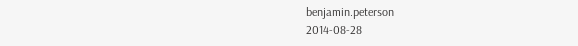benjamin.peterson
2014-08-28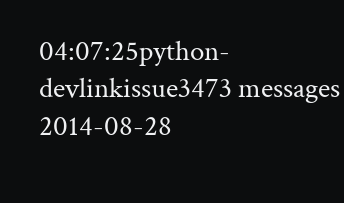04:07:25python-devlinkissue3473 messages
2014-08-28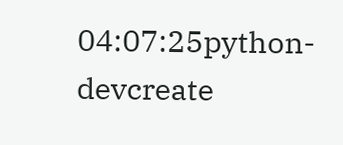04:07:25python-devcreate